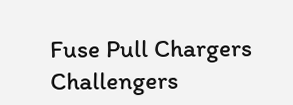Fuse Pull Chargers Challengers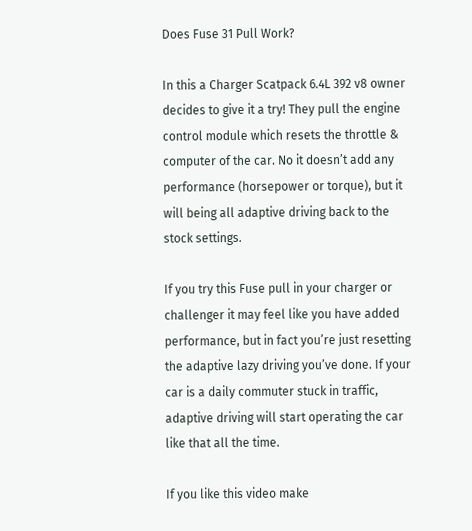Does Fuse 31 Pull Work?

In this a Charger Scatpack 6.4L 392 v8 owner decides to give it a try! They pull the engine control module which resets the throttle & computer of the car. No it doesn’t add any performance (horsepower or torque), but it will being all adaptive driving back to the stock settings.

If you try this Fuse pull in your charger or challenger it may feel like you have added performance, but in fact you’re just resetting the adaptive lazy driving you’ve done. If your car is a daily commuter stuck in traffic, adaptive driving will start operating the car like that all the time.

If you like this video make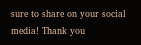sure to share on your social media! Thank you